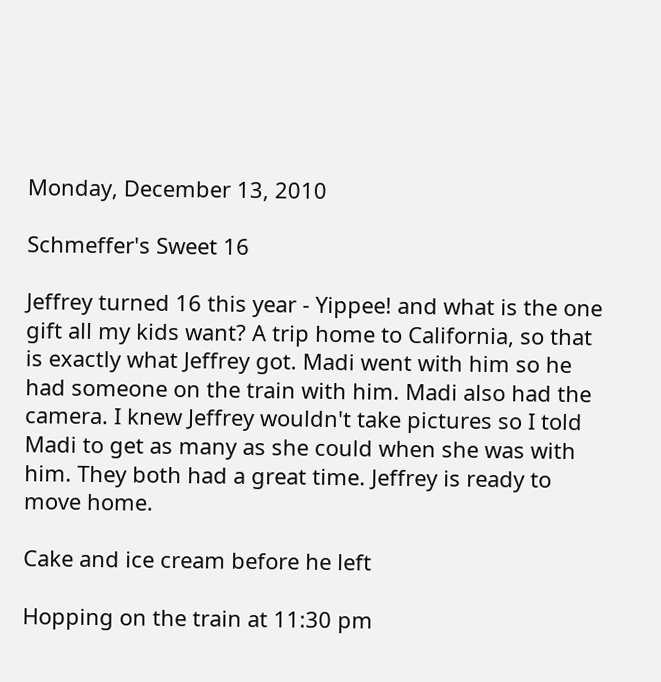Monday, December 13, 2010

Schmeffer's Sweet 16

Jeffrey turned 16 this year - Yippee! and what is the one gift all my kids want? A trip home to California, so that is exactly what Jeffrey got. Madi went with him so he had someone on the train with him. Madi also had the camera. I knew Jeffrey wouldn't take pictures so I told Madi to get as many as she could when she was with him. They both had a great time. Jeffrey is ready to move home.

Cake and ice cream before he left

Hopping on the train at 11:30 pm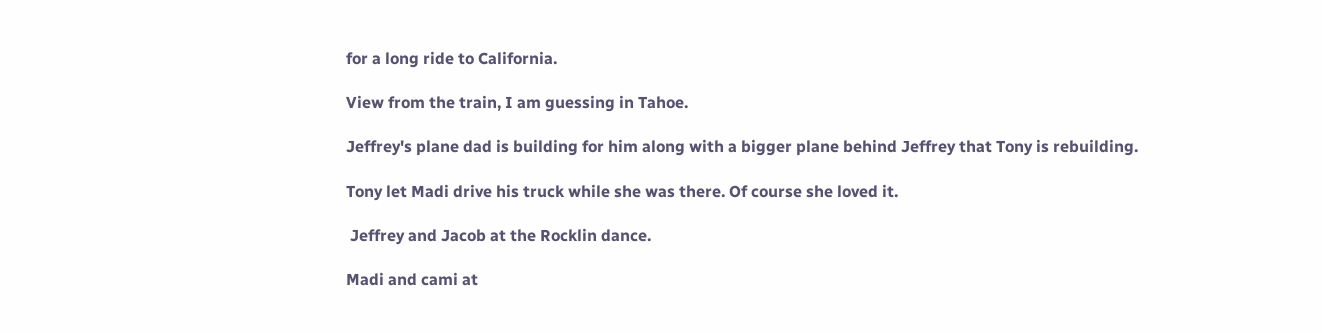for a long ride to California.

View from the train, I am guessing in Tahoe.

Jeffrey's plane dad is building for him along with a bigger plane behind Jeffrey that Tony is rebuilding.

Tony let Madi drive his truck while she was there. Of course she loved it.

 Jeffrey and Jacob at the Rocklin dance.

Madi and cami at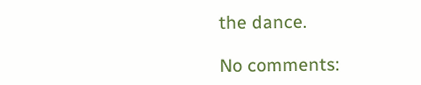the dance.

No comments: